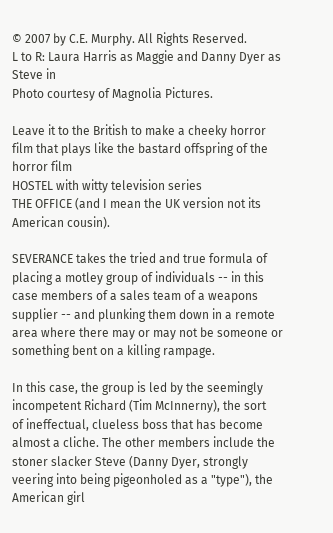© 2007 by C.E. Murphy. All Rights Reserved.
L to R: Laura Harris as Maggie and Danny Dyer as
Steve in
Photo courtesy of Magnolia Pictures.

Leave it to the British to make a cheeky horror
film that plays like the bastard offspring of the
horror film
HOSTEL with witty television series
THE OFFICE (and I mean the UK version not its
American cousin).

SEVERANCE takes the tried and true formula of
placing a motley group of individuals -- in this
case members of a sales team of a weapons
supplier -- and plunking them down in a remote
area where there may or may not be someone or
something bent on a killing rampage.

In this case, the group is led by the seemingly
incompetent Richard (Tim McInnerny), the sort
of ineffectual, clueless boss that has become
almost a cliche. The other members include the
stoner slacker Steve (Danny Dyer, strongly
veering into being pigeonholed as a "type"), the
American girl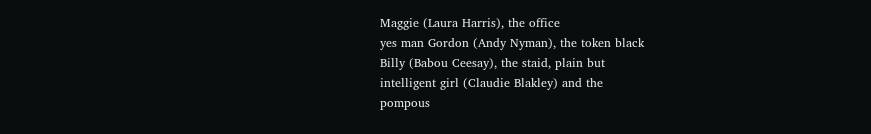Maggie (Laura Harris), the office
yes man Gordon (Andy Nyman), the token black
Billy (Babou Ceesay), the staid, plain but
intelligent girl (Claudie Blakley) and the
pompous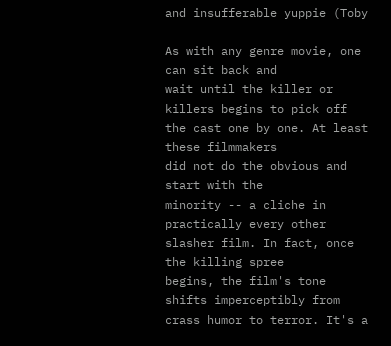and insufferable yuppie (Toby

As with any genre movie, one can sit back and
wait until the killer or killers begins to pick off
the cast one by one. At least these filmmakers
did not do the obvious and start with the
minority -- a cliche in practically every other
slasher film. In fact, once the killing spree
begins, the film's tone shifts imperceptibly from
crass humor to terror. It's a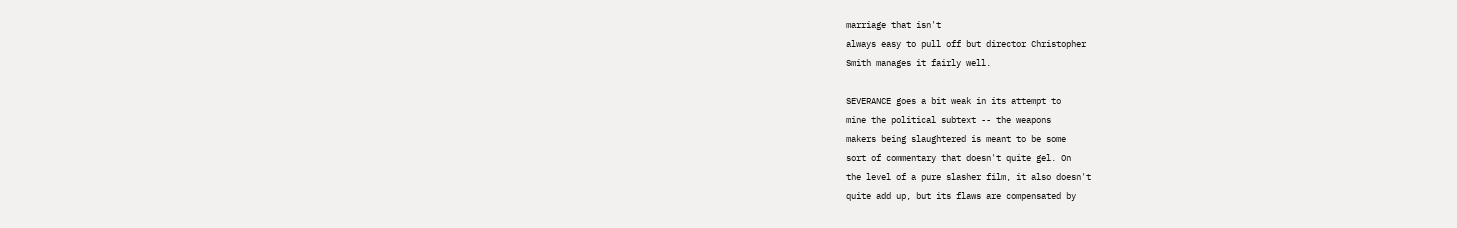marriage that isn't
always easy to pull off but director Christopher
Smith manages it fairly well.

SEVERANCE goes a bit weak in its attempt to
mine the political subtext -- the weapons
makers being slaughtered is meant to be some
sort of commentary that doesn't quite gel. On
the level of a pure slasher film, it also doesn't
quite add up, but its flaws are compensated by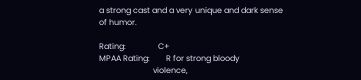a strong cast and a very unique and dark sense
of humor.

Rating:                C+
MPAA Rating:        R for strong bloody
                           violence,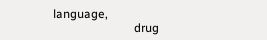language,
                           drug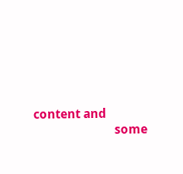content and
                           some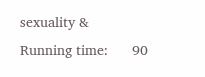sexuality &
Running time:      90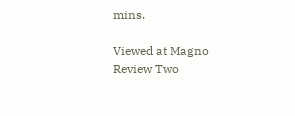mins.

Viewed at Magno Review Two